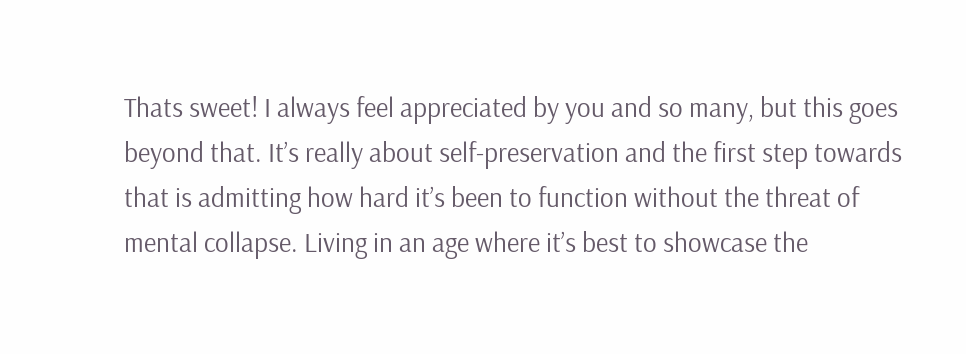Thats sweet! I always feel appreciated by you and so many, but this goes beyond that. It’s really about self-preservation and the first step towards that is admitting how hard it’s been to function without the threat of mental collapse. Living in an age where it’s best to showcase the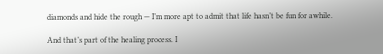diamonds and hide the rough — I’m more apt to admit that life hasn’t be fun for awhile.

And that’s part of the healing process. I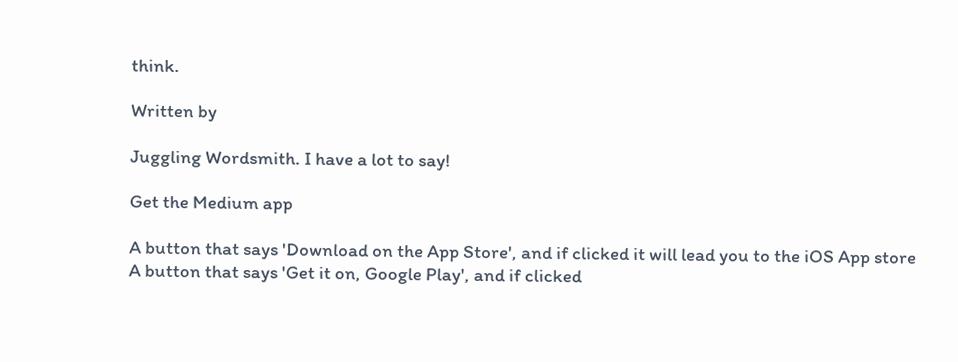think.

Written by

Juggling Wordsmith. I have a lot to say!

Get the Medium app

A button that says 'Download on the App Store', and if clicked it will lead you to the iOS App store
A button that says 'Get it on, Google Play', and if clicked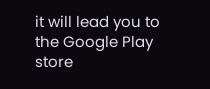it will lead you to the Google Play store